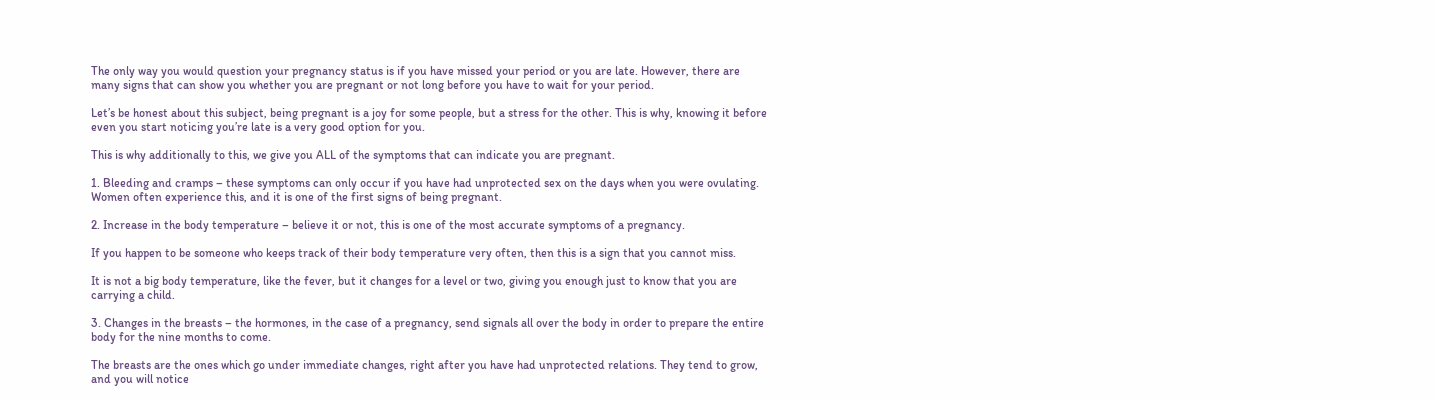The only way you would question your pregnancy status is if you have missed your period or you are late. However, there are many signs that can show you whether you are pregnant or not long before you have to wait for your period.

Let’s be honest about this subject, being pregnant is a joy for some people, but a stress for the other. This is why, knowing it before even you start noticing you’re late is a very good option for you.

This is why additionally to this, we give you ALL of the symptoms that can indicate you are pregnant.

1. Bleeding and cramps – these symptoms can only occur if you have had unprotected sex on the days when you were ovulating. Women often experience this, and it is one of the first signs of being pregnant.

2. Increase in the body temperature – believe it or not, this is one of the most accurate symptoms of a pregnancy.

If you happen to be someone who keeps track of their body temperature very often, then this is a sign that you cannot miss.

It is not a big body temperature, like the fever, but it changes for a level or two, giving you enough just to know that you are carrying a child.

3. Changes in the breasts – the hormones, in the case of a pregnancy, send signals all over the body in order to prepare the entire body for the nine months to come.

The breasts are the ones which go under immediate changes, right after you have had unprotected relations. They tend to grow, and you will notice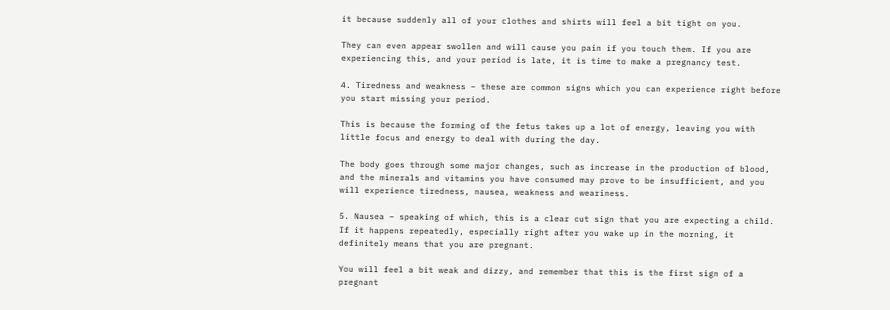it because suddenly all of your clothes and shirts will feel a bit tight on you.

They can even appear swollen and will cause you pain if you touch them. If you are experiencing this, and your period is late, it is time to make a pregnancy test.

4. Tiredness and weakness – these are common signs which you can experience right before you start missing your period.

This is because the forming of the fetus takes up a lot of energy, leaving you with little focus and energy to deal with during the day.

The body goes through some major changes, such as increase in the production of blood, and the minerals and vitamins you have consumed may prove to be insufficient, and you will experience tiredness, nausea, weakness and weariness.

5. Nausea – speaking of which, this is a clear cut sign that you are expecting a child. If it happens repeatedly, especially right after you wake up in the morning, it definitely means that you are pregnant.

You will feel a bit weak and dizzy, and remember that this is the first sign of a pregnant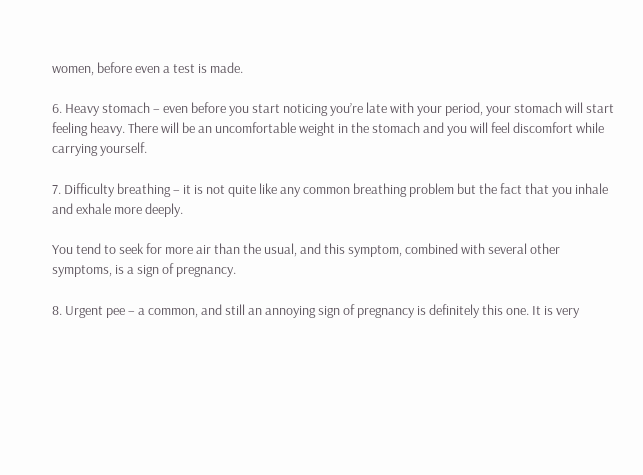women, before even a test is made.

6. Heavy stomach – even before you start noticing you’re late with your period, your stomach will start feeling heavy. There will be an uncomfortable weight in the stomach and you will feel discomfort while carrying yourself.

7. Difficulty breathing – it is not quite like any common breathing problem but the fact that you inhale and exhale more deeply.

You tend to seek for more air than the usual, and this symptom, combined with several other symptoms, is a sign of pregnancy.

8. Urgent pee – a common, and still an annoying sign of pregnancy is definitely this one. It is very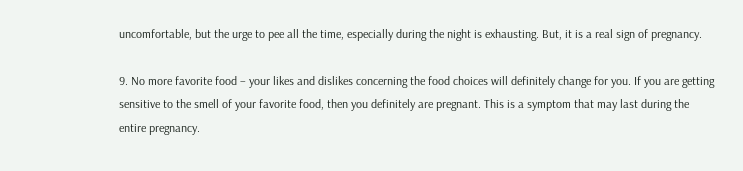uncomfortable, but the urge to pee all the time, especially during the night is exhausting. But, it is a real sign of pregnancy.

9. No more favorite food – your likes and dislikes concerning the food choices will definitely change for you. If you are getting sensitive to the smell of your favorite food, then you definitely are pregnant. This is a symptom that may last during the entire pregnancy.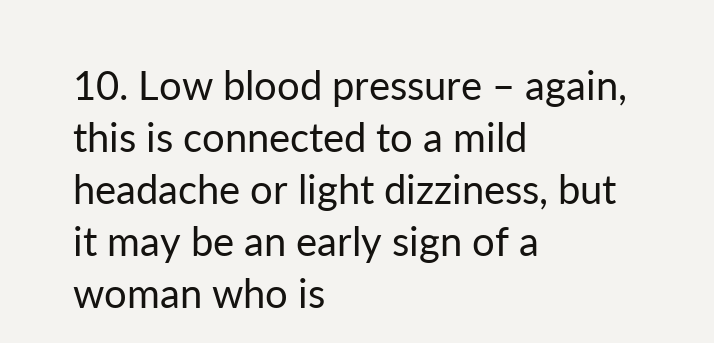10. Low blood pressure – again, this is connected to a mild headache or light dizziness, but it may be an early sign of a woman who is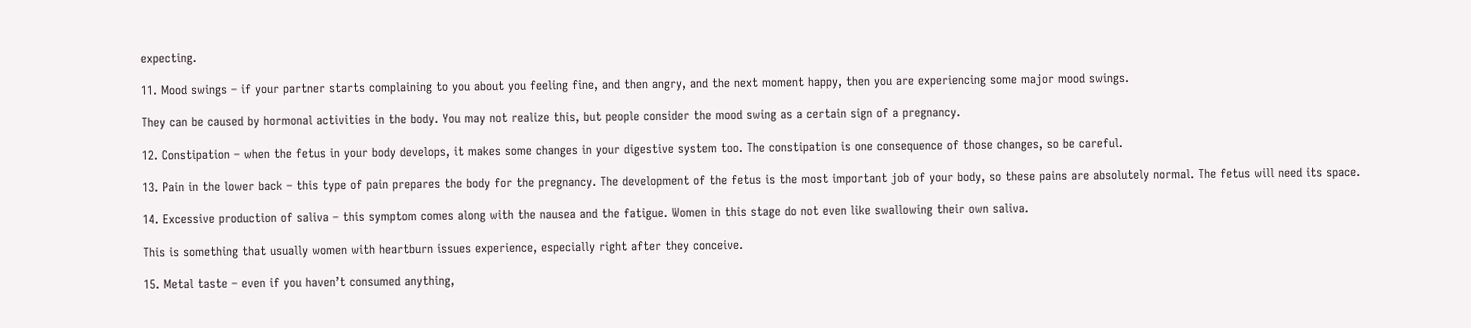expecting.

11. Mood swings – if your partner starts complaining to you about you feeling fine, and then angry, and the next moment happy, then you are experiencing some major mood swings.

They can be caused by hormonal activities in the body. You may not realize this, but people consider the mood swing as a certain sign of a pregnancy.

12. Constipation – when the fetus in your body develops, it makes some changes in your digestive system too. The constipation is one consequence of those changes, so be careful.

13. Pain in the lower back – this type of pain prepares the body for the pregnancy. The development of the fetus is the most important job of your body, so these pains are absolutely normal. The fetus will need its space.

14. Excessive production of saliva – this symptom comes along with the nausea and the fatigue. Women in this stage do not even like swallowing their own saliva.

This is something that usually women with heartburn issues experience, especially right after they conceive.

15. Metal taste – even if you haven’t consumed anything,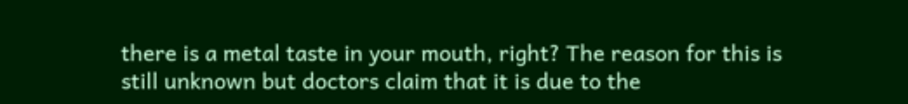there is a metal taste in your mouth, right? The reason for this is still unknown but doctors claim that it is due to the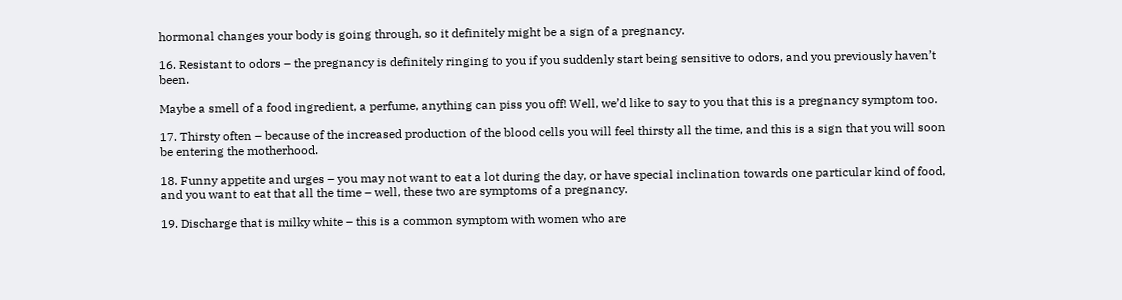hormonal changes your body is going through, so it definitely might be a sign of a pregnancy.

16. Resistant to odors – the pregnancy is definitely ringing to you if you suddenly start being sensitive to odors, and you previously haven’t been.

Maybe a smell of a food ingredient, a perfume, anything can piss you off! Well, we’d like to say to you that this is a pregnancy symptom too.

17. Thirsty often – because of the increased production of the blood cells you will feel thirsty all the time, and this is a sign that you will soon be entering the motherhood.

18. Funny appetite and urges – you may not want to eat a lot during the day, or have special inclination towards one particular kind of food, and you want to eat that all the time – well, these two are symptoms of a pregnancy.

19. Discharge that is milky white – this is a common symptom with women who are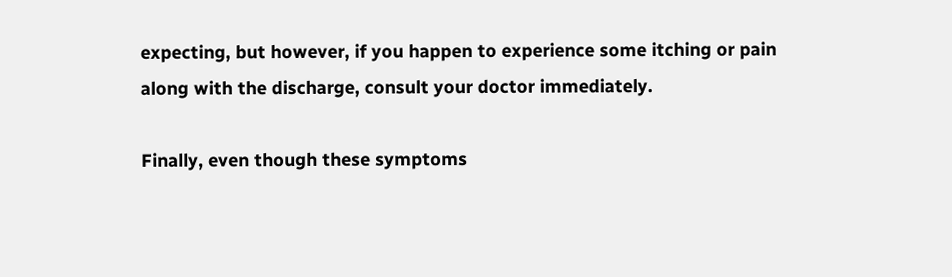expecting, but however, if you happen to experience some itching or pain along with the discharge, consult your doctor immediately.

Finally, even though these symptoms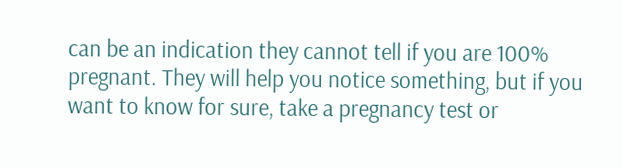can be an indication they cannot tell if you are 100% pregnant. They will help you notice something, but if you want to know for sure, take a pregnancy test or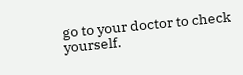go to your doctor to check yourself.